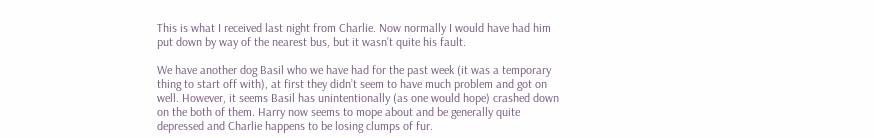This is what I received last night from Charlie. Now normally I would have had him put down by way of the nearest bus, but it wasn’t quite his fault.

We have another dog Basil who we have had for the past week (it was a temporary thing to start off with), at first they didn’t seem to have much problem and got on well. However, it seems Basil has unintentionally (as one would hope) crashed down on the both of them. Harry now seems to mope about and be generally quite depressed and Charlie happens to be losing clumps of fur.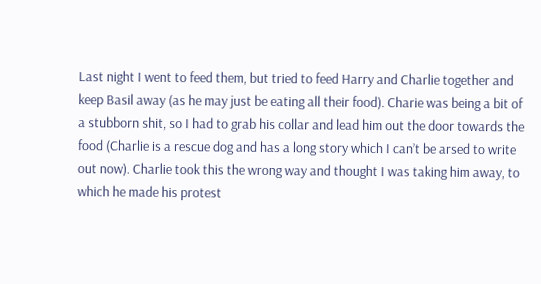Last night I went to feed them, but tried to feed Harry and Charlie together and keep Basil away (as he may just be eating all their food). Charie was being a bit of a stubborn shit, so I had to grab his collar and lead him out the door towards the food (Charlie is a rescue dog and has a long story which I can’t be arsed to write out now). Charlie took this the wrong way and thought I was taking him away, to which he made his protest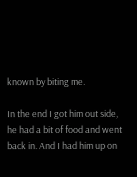known by biting me.

In the end I got him out side, he had a bit of food and went back in. And I had him up on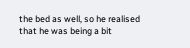the bed as well, so he realised that he was being a bit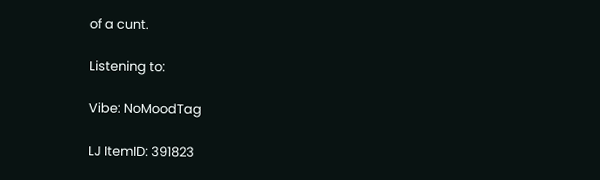of a cunt.

Listening to:

Vibe: NoMoodTag

LJ ItemID: 391823